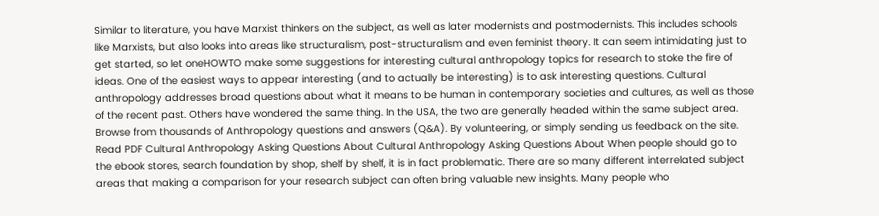Similar to literature, you have Marxist thinkers on the subject, as well as later modernists and postmodernists. This includes schools like Marxists, but also looks into areas like structuralism, post-structuralism and even feminist theory. It can seem intimidating just to get started, so let oneHOWTO make some suggestions for interesting cultural anthropology topics for research to stoke the fire of ideas. One of the easiest ways to appear interesting (and to actually be interesting) is to ask interesting questions. Cultural anthropology addresses broad questions about what it means to be human in contemporary societies and cultures, as well as those of the recent past. Others have wondered the same thing. In the USA, the two are generally headed within the same subject area. Browse from thousands of Anthropology questions and answers (Q&A). By volunteering, or simply sending us feedback on the site. Read PDF Cultural Anthropology Asking Questions About Cultural Anthropology Asking Questions About When people should go to the ebook stores, search foundation by shop, shelf by shelf, it is in fact problematic. There are so many different interrelated subject areas that making a comparison for your research subject can often bring valuable new insights. Many people who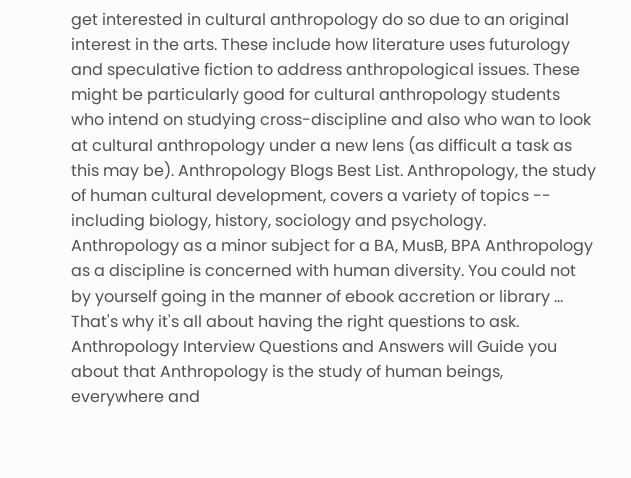get interested in cultural anthropology do so due to an original interest in the arts. These include how literature uses futurology and speculative fiction to address anthropological issues. These might be particularly good for cultural anthropology students who intend on studying cross-discipline and also who wan to look at cultural anthropology under a new lens (as difficult a task as this may be). Anthropology Blogs Best List. Anthropology, the study of human cultural development, covers a variety of topics -- including biology, history, sociology and psychology. Anthropology as a minor subject for a BA, MusB, BPA Anthropology as a discipline is concerned with human diversity. You could not by yourself going in the manner of ebook accretion or library … That's why it's all about having the right questions to ask. Anthropology Interview Questions and Answers will Guide you about that Anthropology is the study of human beings, everywhere and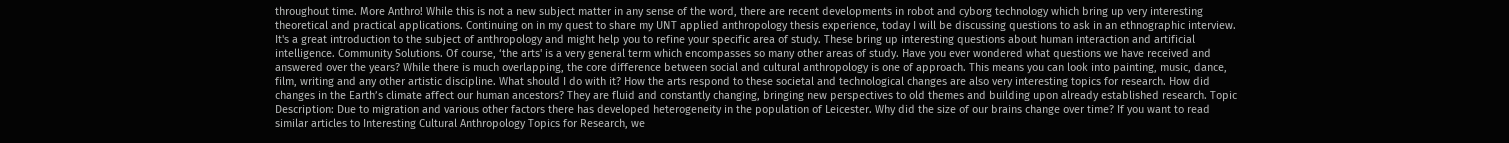throughout time. More Anthro! While this is not a new subject matter in any sense of the word, there are recent developments in robot and cyborg technology which bring up very interesting theoretical and practical applications. Continuing on in my quest to share my UNT applied anthropology thesis experience, today I will be discussing questions to ask in an ethnographic interview. It's a great introduction to the subject of anthropology and might help you to refine your specific area of study. These bring up interesting questions about human interaction and artificial intelligence. Community Solutions. Of course, ‘the arts' is a very general term which encompasses so many other areas of study. Have you ever wondered what questions we have received and answered over the years? While there is much overlapping, the core difference between social and cultural anthropology is one of approach. This means you can look into painting, music, dance, film, writing and any other artistic discipline. What should I do with it? How the arts respond to these societal and technological changes are also very interesting topics for research. How did changes in the Earth’s climate affect our human ancestors? They are fluid and constantly changing, bringing new perspectives to old themes and building upon already established research. Topic Description: Due to migration and various other factors there has developed heterogeneity in the population of Leicester. Why did the size of our brains change over time? If you want to read similar articles to Interesting Cultural Anthropology Topics for Research, we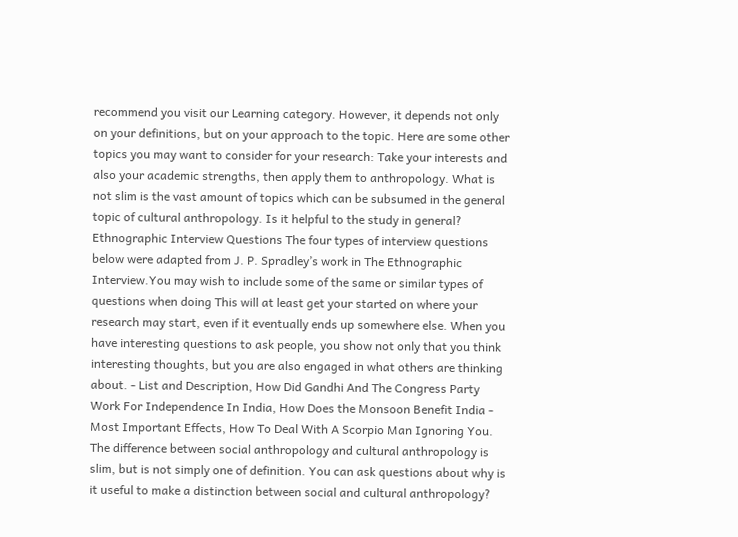recommend you visit our Learning category. However, it depends not only on your definitions, but on your approach to the topic. Here are some other topics you may want to consider for your research: Take your interests and also your academic strengths, then apply them to anthropology. What is not slim is the vast amount of topics which can be subsumed in the general topic of cultural anthropology. Is it helpful to the study in general? Ethnographic Interview Questions The four types of interview questions below were adapted from J. P. Spradley’s work in The Ethnographic Interview.You may wish to include some of the same or similar types of questions when doing This will at least get your started on where your research may start, even if it eventually ends up somewhere else. When you have interesting questions to ask people, you show not only that you think interesting thoughts, but you are also engaged in what others are thinking about. - List and Description, How Did Gandhi And The Congress Party Work For Independence In India, How Does the Monsoon Benefit India - Most Important Effects, How To Deal With A Scorpio Man Ignoring You. The difference between social anthropology and cultural anthropology is slim, but is not simply one of definition. You can ask questions about why is it useful to make a distinction between social and cultural anthropology?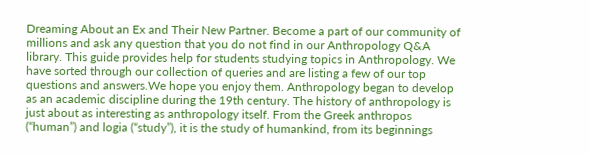Dreaming About an Ex and Their New Partner. Become a part of our community of millions and ask any question that you do not find in our Anthropology Q&A library. This guide provides help for students studying topics in Anthropology. We have sorted through our collection of queries and are listing a few of our top questions and answers.We hope you enjoy them. Anthropology began to develop as an academic discipline during the 19th century. The history of anthropology is just about as interesting as anthropology itself. From the Greek anthropos (“human”) and logia (“study”), it is the study of humankind, from its beginnings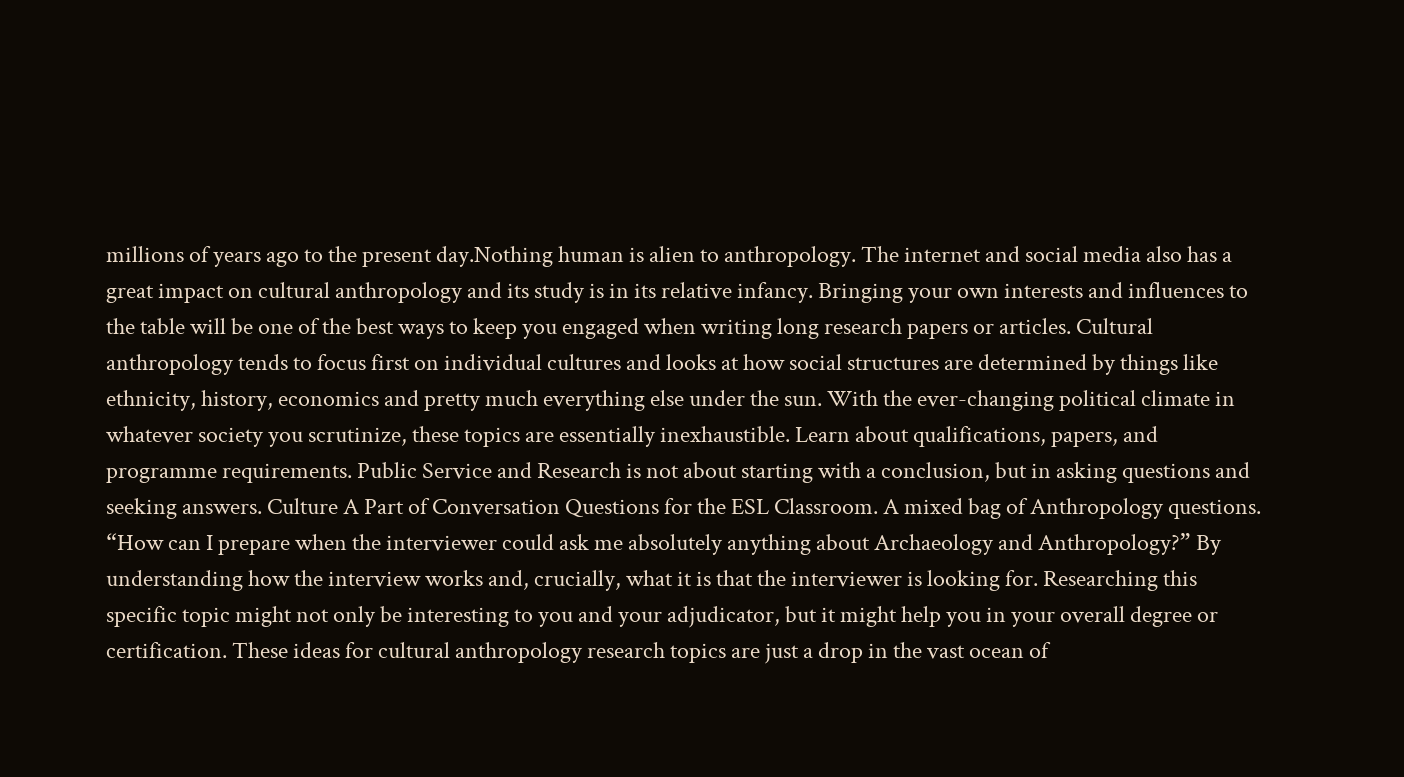millions of years ago to the present day.Nothing human is alien to anthropology. The internet and social media also has a great impact on cultural anthropology and its study is in its relative infancy. Bringing your own interests and influences to the table will be one of the best ways to keep you engaged when writing long research papers or articles. Cultural anthropology tends to focus first on individual cultures and looks at how social structures are determined by things like ethnicity, history, economics and pretty much everything else under the sun. With the ever-changing political climate in whatever society you scrutinize, these topics are essentially inexhaustible. Learn about qualifications, papers, and programme requirements. Public Service and Research is not about starting with a conclusion, but in asking questions and seeking answers. Culture A Part of Conversation Questions for the ESL Classroom. A mixed bag of Anthropology questions. “How can I prepare when the interviewer could ask me absolutely anything about Archaeology and Anthropology?” By understanding how the interview works and, crucially, what it is that the interviewer is looking for. Researching this specific topic might not only be interesting to you and your adjudicator, but it might help you in your overall degree or certification. These ideas for cultural anthropology research topics are just a drop in the vast ocean of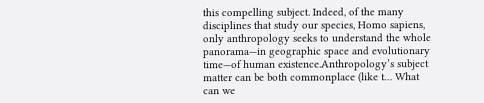this compelling subject. Indeed, of the many disciplines that study our species, Homo sapiens, only anthropology seeks to understand the whole panorama—in geographic space and evolutionary time—of human existence.Anthropology’s subject matter can be both commonplace (like t… What can we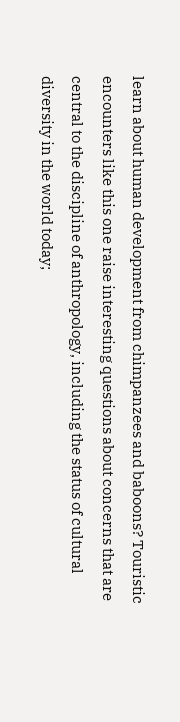learn about human development from chimpanzees and baboons? Touristic encounters like this one raise interesting questions about concerns that are central to the discipline of anthropology, including the status of cultural diversity in the world today;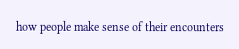how people make sense of their encounters